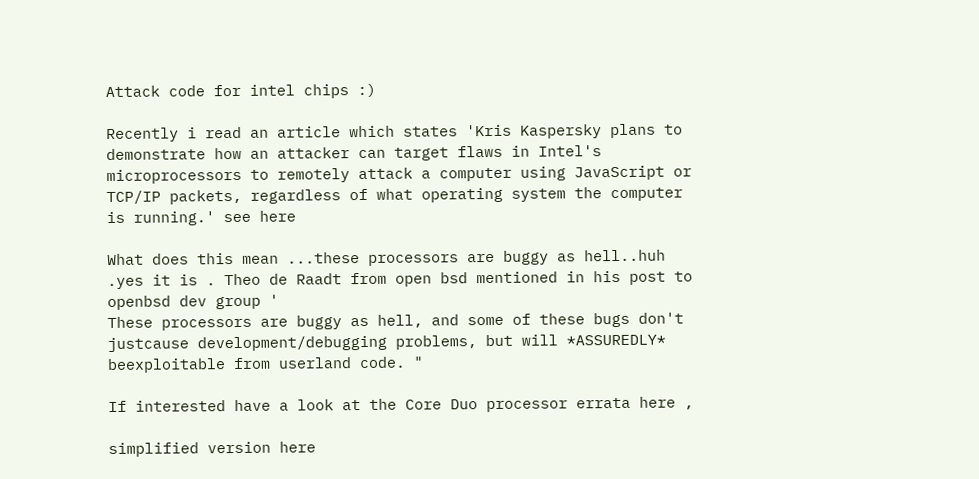Attack code for intel chips :)

Recently i read an article which states 'Kris Kaspersky plans to demonstrate how an attacker can target flaws in Intel's microprocessors to remotely attack a computer using JavaScript or TCP/IP packets, regardless of what operating system the computer is running.' see here

What does this mean ...these processors are buggy as hell..huh .yes it is . Theo de Raadt from open bsd mentioned in his post to openbsd dev group '
These processors are buggy as hell, and some of these bugs don't justcause development/debugging problems, but will *ASSUREDLY* beexploitable from userland code. "

If interested have a look at the Core Duo processor errata here ,

simplified version here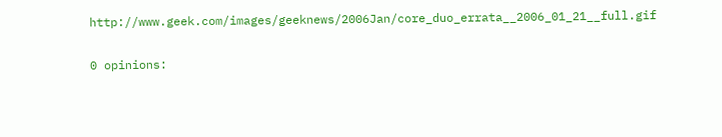http://www.geek.com/images/geeknews/2006Jan/core_duo_errata__2006_01_21__full.gif

0 opinions: